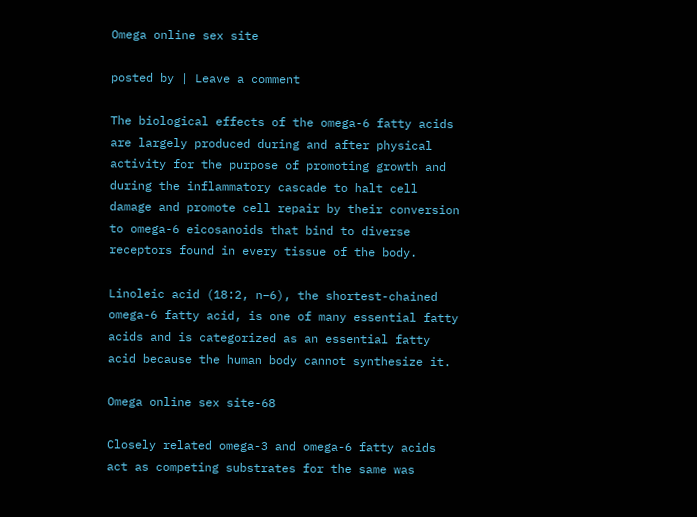Omega online sex site

posted by | Leave a comment

The biological effects of the omega-6 fatty acids are largely produced during and after physical activity for the purpose of promoting growth and during the inflammatory cascade to halt cell damage and promote cell repair by their conversion to omega-6 eicosanoids that bind to diverse receptors found in every tissue of the body.

Linoleic acid (18:2, n−6), the shortest-chained omega-6 fatty acid, is one of many essential fatty acids and is categorized as an essential fatty acid because the human body cannot synthesize it.

Omega online sex site-68

Closely related omega-3 and omega-6 fatty acids act as competing substrates for the same was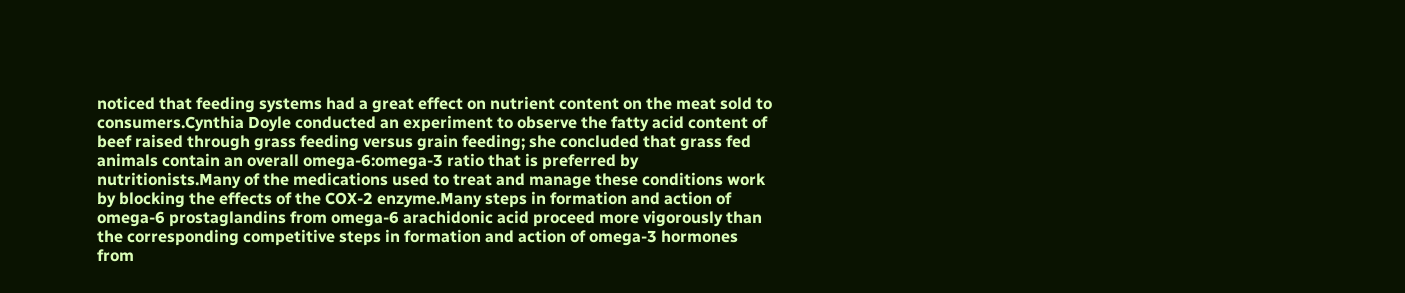noticed that feeding systems had a great effect on nutrient content on the meat sold to consumers.Cynthia Doyle conducted an experiment to observe the fatty acid content of beef raised through grass feeding versus grain feeding; she concluded that grass fed animals contain an overall omega-6:omega-3 ratio that is preferred by nutritionists.Many of the medications used to treat and manage these conditions work by blocking the effects of the COX-2 enzyme.Many steps in formation and action of omega-6 prostaglandins from omega-6 arachidonic acid proceed more vigorously than the corresponding competitive steps in formation and action of omega-3 hormones from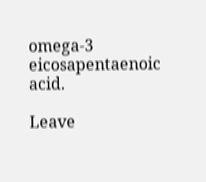omega-3 eicosapentaenoic acid.

Leave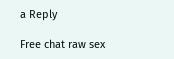a Reply

Free chat raw sex